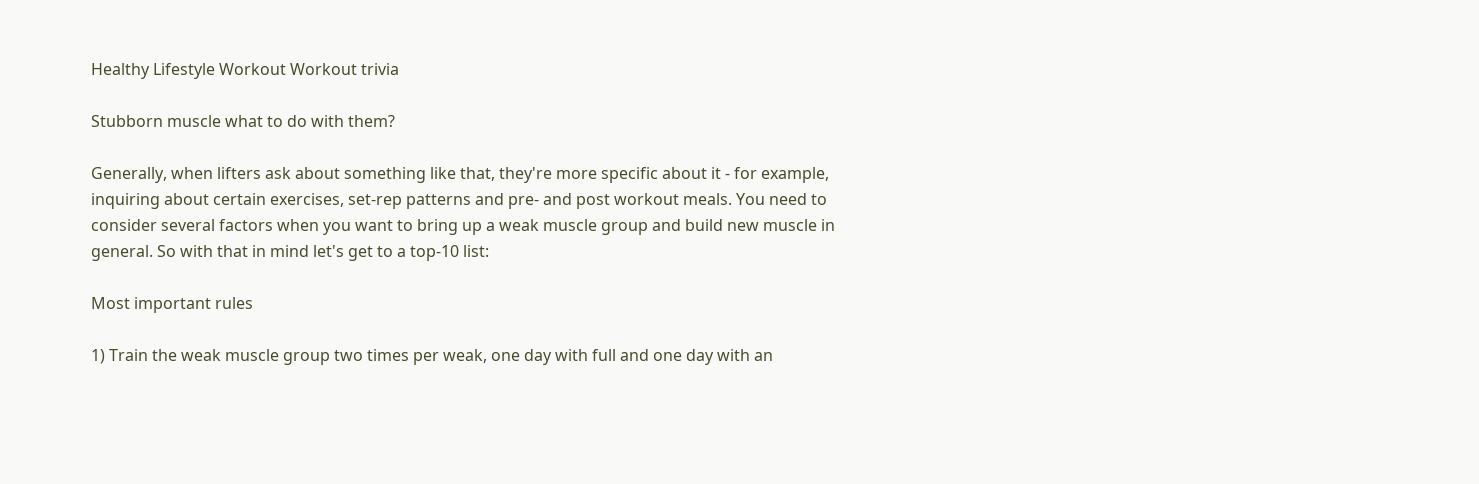Healthy Lifestyle Workout Workout trivia

Stubborn muscle what to do with them?

Generally, when lifters ask about something like that, they're more specific about it - for example, inquiring about certain exercises, set-rep patterns and pre- and post workout meals. You need to consider several factors when you want to bring up a weak muscle group and build new muscle in general. So with that in mind let's get to a top-10 list:

Most important rules

1) Train the weak muscle group two times per weak, one day with full and one day with an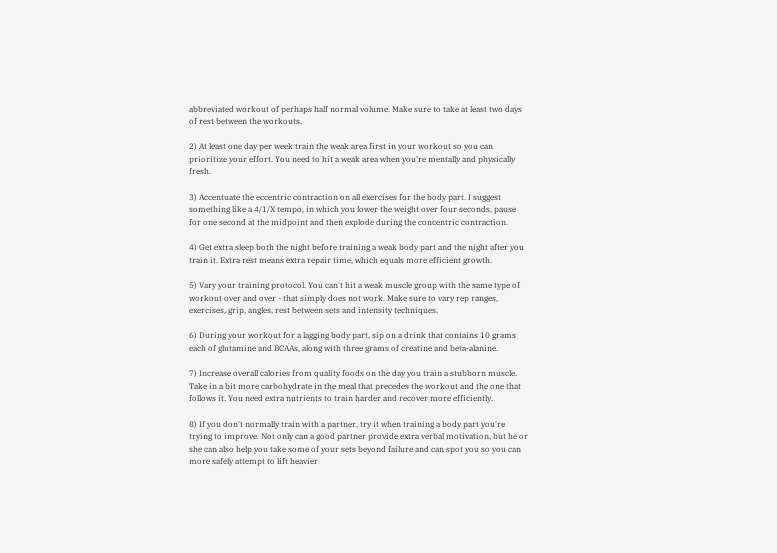abbreviated workout of perhaps half normal volume. Make sure to take at least two days of rest between the workouts.

2) At least one day per week train the weak area first in your workout so you can prioritize your effort. You need to hit a weak area when you're mentally and physically fresh.

3) Accentuate the eccentric contraction on all exercises for the body part. I suggest something like a 4/1/X tempo, in which you lower the weight over four seconds, pause for one second at the midpoint and then explode during the concentric contraction.

4) Get extra sleep both the night before training a weak body part and the night after you train it. Extra rest means extra repair time, which equals more efficient growth.

5) Vary your training protocol. You can't hit a weak muscle group with the same type of workout over and over - that simply does not work. Make sure to vary rep ranges, exercises, grip, angles, rest between sets and intensity techniques.

6) During your workout for a lagging body part, sip on a drink that contains 10 grams each of glutamine and BCAAs, along with three grams of creatine and beta-alanine.

7) Increase overall calories from quality foods on the day you train a stubborn muscle. Take in a bit more carbohydrate in the meal that precedes the workout and the one that follows it. You need extra nutrients to train harder and recover more efficiently.

8) If you don't normally train with a partner, try it when training a body part you're trying to improve. Not only can a good partner provide extra verbal motivation, but he or she can also help you take some of your sets beyond failure and can spot you so you can more safely attempt to lift heavier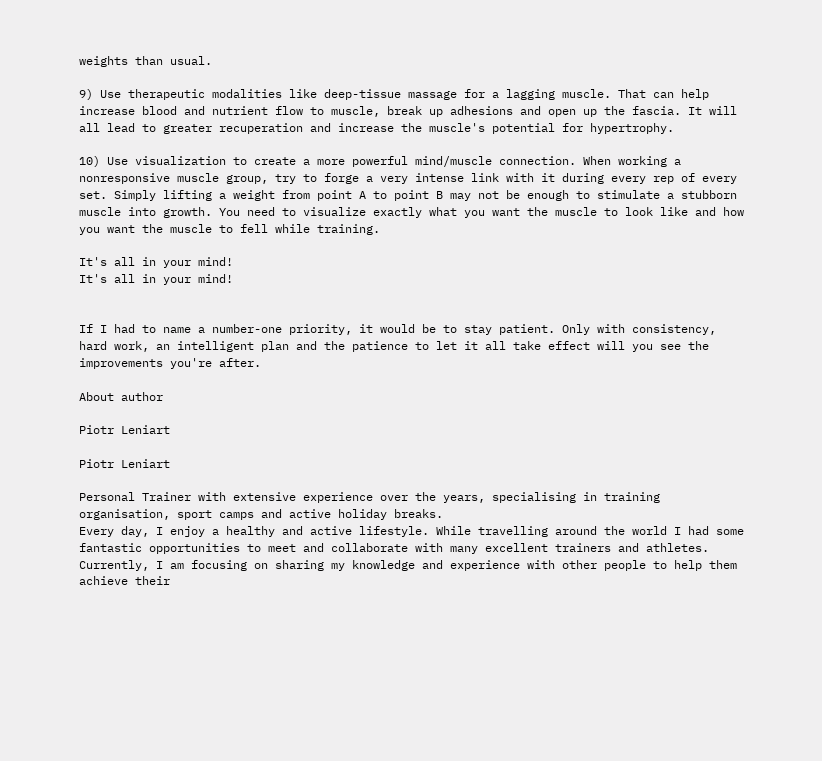weights than usual.

9) Use therapeutic modalities like deep-tissue massage for a lagging muscle. That can help increase blood and nutrient flow to muscle, break up adhesions and open up the fascia. It will all lead to greater recuperation and increase the muscle's potential for hypertrophy.

10) Use visualization to create a more powerful mind/muscle connection. When working a nonresponsive muscle group, try to forge a very intense link with it during every rep of every set. Simply lifting a weight from point A to point B may not be enough to stimulate a stubborn muscle into growth. You need to visualize exactly what you want the muscle to look like and how you want the muscle to fell while training.

It's all in your mind!
It's all in your mind!


If I had to name a number-one priority, it would be to stay patient. Only with consistency, hard work, an intelligent plan and the patience to let it all take effect will you see the improvements you're after.

About author

Piotr Leniart

Piotr Leniart

Personal Trainer with extensive experience over the years, specialising in training organisation, sport camps and active holiday breaks.
Every day, I enjoy a healthy and active lifestyle. While travelling around the world I had some fantastic opportunities to meet and collaborate with many excellent trainers and athletes. Currently, I am focusing on sharing my knowledge and experience with other people to help them achieve their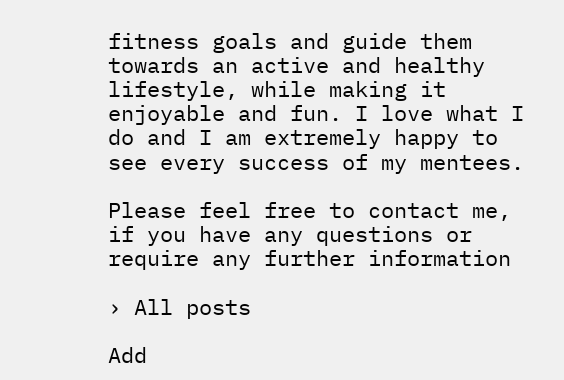fitness goals and guide them towards an active and healthy lifestyle, while making it enjoyable and fun. I love what I do and I am extremely happy to see every success of my mentees.

Please feel free to contact me, if you have any questions or require any further information

› All posts

Add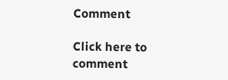Comment

Click here to comment